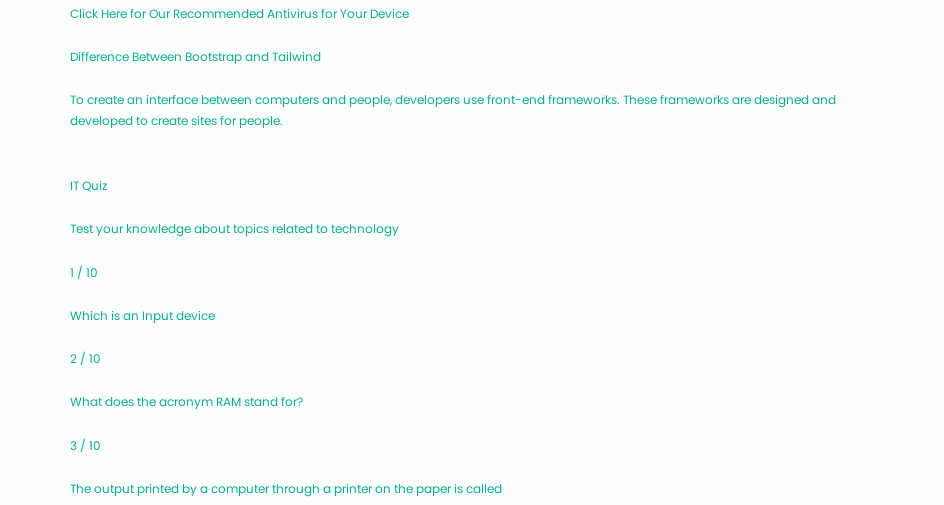Click Here for Our Recommended Antivirus for Your Device

Difference Between Bootstrap and Tailwind

To create an interface between computers and people, developers use front-end frameworks. These frameworks are designed and developed to create sites for people.


IT Quiz

Test your knowledge about topics related to technology

1 / 10

Which is an Input device

2 / 10

What does the acronym RAM stand for?

3 / 10

The output printed by a computer through a printer on the paper is called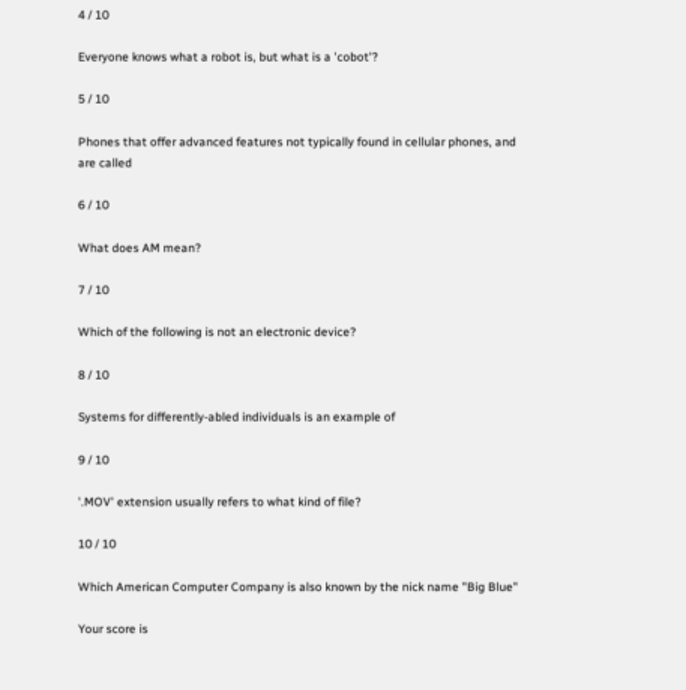4 / 10

Everyone knows what a robot is, but what is a 'cobot'?

5 / 10

Phones that offer advanced features not typically found in cellular phones, and are called

6 / 10

What does AM mean?

7 / 10

Which of the following is not an electronic device?

8 / 10

Systems for differently-abled individuals is an example of

9 / 10

'.MOV' extension usually refers to what kind of file?

10 / 10

Which American Computer Company is also known by the nick name "Big Blue"

Your score is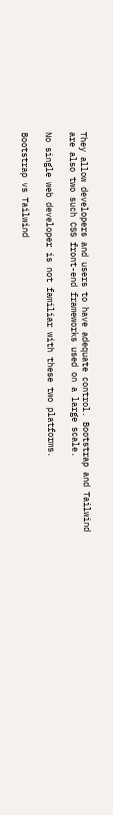They allow developers and users to have adequate control. Bootstrap and Tailwind are also two such CSS front-end frameworks used on a large scale.

No single web developer is not familiar with these two platforms.

Bootstrap vs Tailwind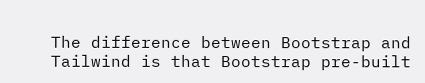The difference between Bootstrap and Tailwind is that Bootstrap pre-built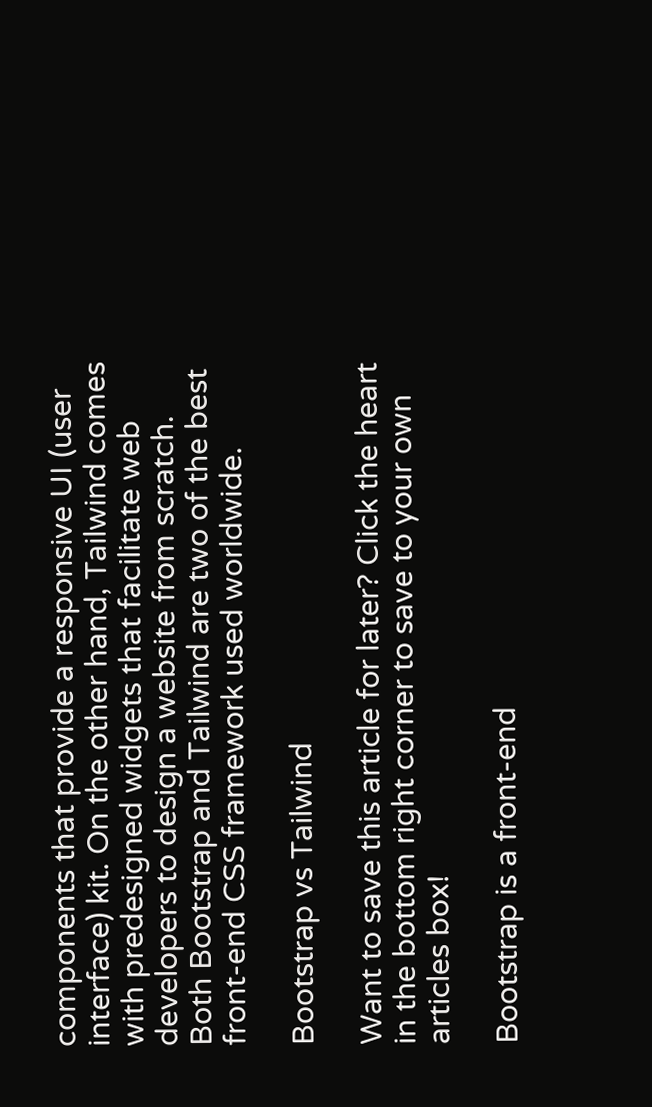components that provide a responsive UI (user interface) kit. On the other hand, Tailwind comes with predesigned widgets that facilitate web developers to design a website from scratch. Both Bootstrap and Tailwind are two of the best front-end CSS framework used worldwide.

Bootstrap vs Tailwind

Want to save this article for later? Click the heart in the bottom right corner to save to your own articles box!

Bootstrap is a front-end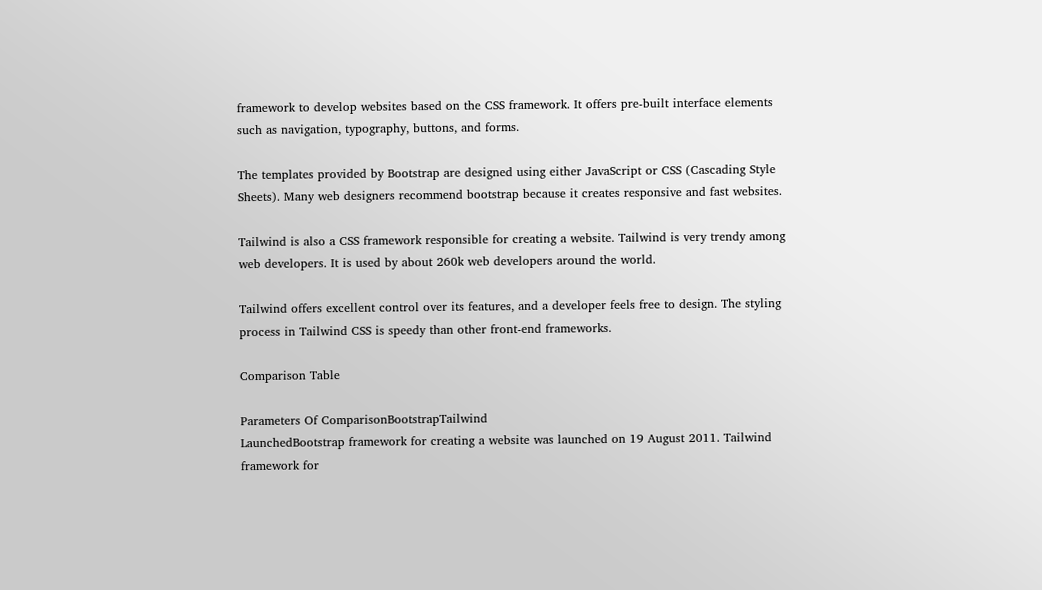framework to develop websites based on the CSS framework. It offers pre-built interface elements such as navigation, typography, buttons, and forms.

The templates provided by Bootstrap are designed using either JavaScript or CSS (Cascading Style Sheets). Many web designers recommend bootstrap because it creates responsive and fast websites.

Tailwind is also a CSS framework responsible for creating a website. Tailwind is very trendy among web developers. It is used by about 260k web developers around the world.

Tailwind offers excellent control over its features, and a developer feels free to design. The styling process in Tailwind CSS is speedy than other front-end frameworks.

Comparison Table

Parameters Of ComparisonBootstrapTailwind
LaunchedBootstrap framework for creating a website was launched on 19 August 2011. Tailwind framework for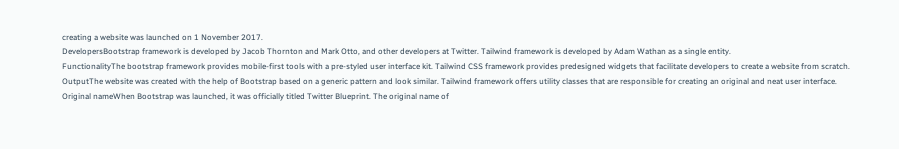creating a website was launched on 1 November 2017.
DevelopersBootstrap framework is developed by Jacob Thornton and Mark Otto, and other developers at Twitter. Tailwind framework is developed by Adam Wathan as a single entity.
FunctionalityThe bootstrap framework provides mobile-first tools with a pre-styled user interface kit. Tailwind CSS framework provides predesigned widgets that facilitate developers to create a website from scratch.
OutputThe website was created with the help of Bootstrap based on a generic pattern and look similar. Tailwind framework offers utility classes that are responsible for creating an original and neat user interface.
Original nameWhen Bootstrap was launched, it was officially titled Twitter Blueprint. The original name of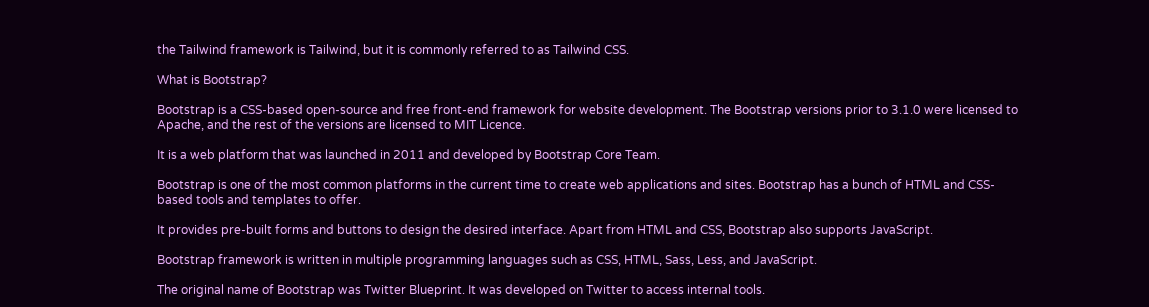the Tailwind framework is Tailwind, but it is commonly referred to as Tailwind CSS.

What is Bootstrap?

Bootstrap is a CSS-based open-source and free front-end framework for website development. The Bootstrap versions prior to 3.1.0 were licensed to Apache, and the rest of the versions are licensed to MIT Licence.

It is a web platform that was launched in 2011 and developed by Bootstrap Core Team.

Bootstrap is one of the most common platforms in the current time to create web applications and sites. Bootstrap has a bunch of HTML and CSS-based tools and templates to offer.

It provides pre-built forms and buttons to design the desired interface. Apart from HTML and CSS, Bootstrap also supports JavaScript.

Bootstrap framework is written in multiple programming languages such as CSS, HTML, Sass, Less, and JavaScript.

The original name of Bootstrap was Twitter Blueprint. It was developed on Twitter to access internal tools.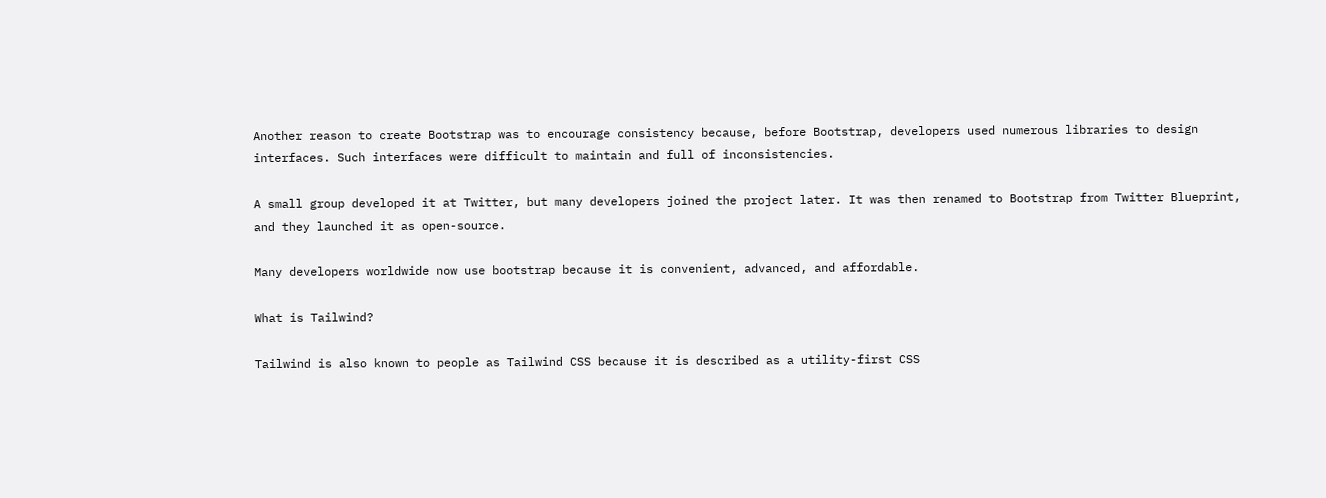Another reason to create Bootstrap was to encourage consistency because, before Bootstrap, developers used numerous libraries to design interfaces. Such interfaces were difficult to maintain and full of inconsistencies.

A small group developed it at Twitter, but many developers joined the project later. It was then renamed to Bootstrap from Twitter Blueprint, and they launched it as open-source.

Many developers worldwide now use bootstrap because it is convenient, advanced, and affordable.

What is Tailwind?

Tailwind is also known to people as Tailwind CSS because it is described as a utility-first CSS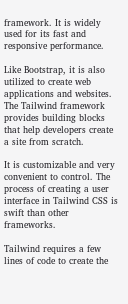framework. It is widely used for its fast and responsive performance.

Like Bootstrap, it is also utilized to create web applications and websites. The Tailwind framework provides building blocks that help developers create a site from scratch.

It is customizable and very convenient to control. The process of creating a user interface in Tailwind CSS is swift than other frameworks.

Tailwind requires a few lines of code to create the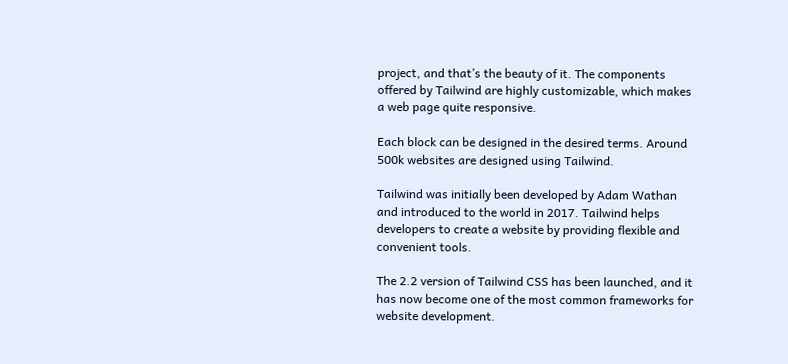project, and that’s the beauty of it. The components offered by Tailwind are highly customizable, which makes a web page quite responsive.

Each block can be designed in the desired terms. Around 500k websites are designed using Tailwind.

Tailwind was initially been developed by Adam Wathan and introduced to the world in 2017. Tailwind helps developers to create a website by providing flexible and convenient tools.

The 2.2 version of Tailwind CSS has been launched, and it has now become one of the most common frameworks for website development.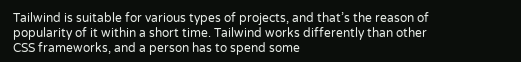Tailwind is suitable for various types of projects, and that’s the reason of popularity of it within a short time. Tailwind works differently than other CSS frameworks, and a person has to spend some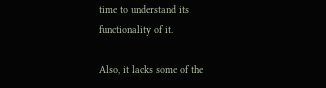time to understand its functionality of it.

Also, it lacks some of the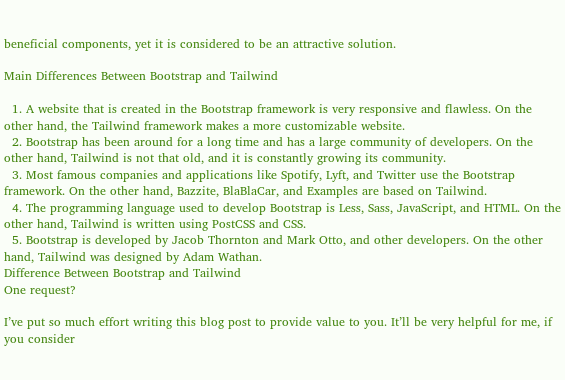beneficial components, yet it is considered to be an attractive solution.

Main Differences Between Bootstrap and Tailwind

  1. A website that is created in the Bootstrap framework is very responsive and flawless. On the other hand, the Tailwind framework makes a more customizable website.
  2. Bootstrap has been around for a long time and has a large community of developers. On the other hand, Tailwind is not that old, and it is constantly growing its community.
  3. Most famous companies and applications like Spotify, Lyft, and Twitter use the Bootstrap framework. On the other hand, Bazzite, BlaBlaCar, and Examples are based on Tailwind.
  4. The programming language used to develop Bootstrap is Less, Sass, JavaScript, and HTML. On the other hand, Tailwind is written using PostCSS and CSS.
  5. Bootstrap is developed by Jacob Thornton and Mark Otto, and other developers. On the other hand, Tailwind was designed by Adam Wathan.
Difference Between Bootstrap and Tailwind
One request?

I’ve put so much effort writing this blog post to provide value to you. It’ll be very helpful for me, if you consider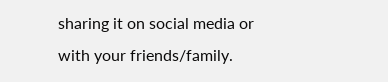sharing it on social media or with your friends/family.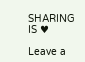SHARING IS ♥

Leave a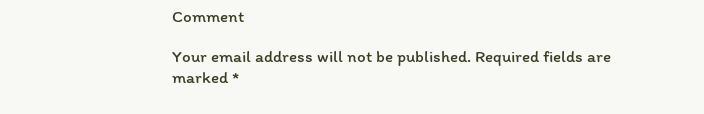Comment

Your email address will not be published. Required fields are marked *